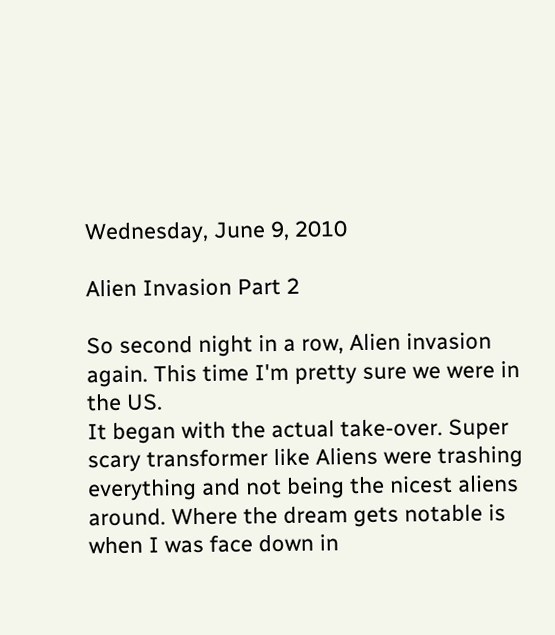Wednesday, June 9, 2010

Alien Invasion Part 2

So second night in a row, Alien invasion again. This time I'm pretty sure we were in the US.
It began with the actual take-over. Super scary transformer like Aliens were trashing everything and not being the nicest aliens around. Where the dream gets notable is when I was face down in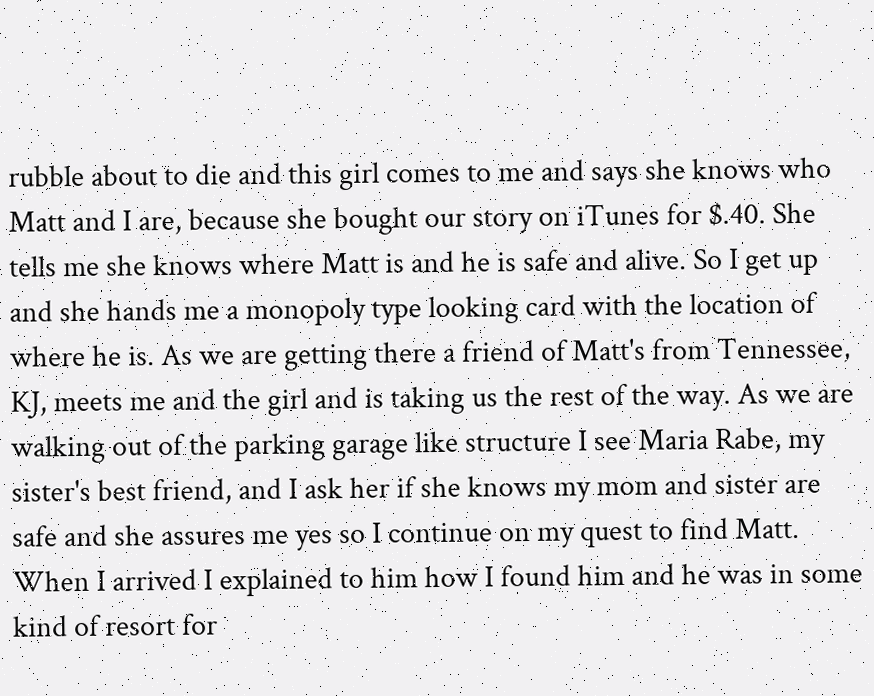rubble about to die and this girl comes to me and says she knows who Matt and I are, because she bought our story on iTunes for $.40. She tells me she knows where Matt is and he is safe and alive. So I get up and she hands me a monopoly type looking card with the location of where he is. As we are getting there a friend of Matt's from Tennessee, KJ, meets me and the girl and is taking us the rest of the way. As we are walking out of the parking garage like structure I see Maria Rabe, my sister's best friend, and I ask her if she knows my mom and sister are safe and she assures me yes so I continue on my quest to find Matt. When I arrived I explained to him how I found him and he was in some kind of resort for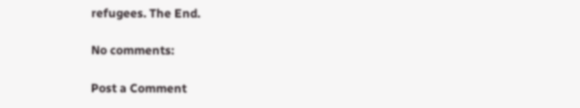refugees. The End.

No comments:

Post a Comment